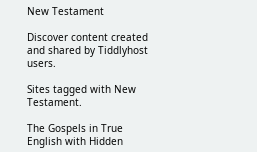New Testament

Discover content created and shared by Tiddlyhost users.

Sites tagged with New Testament.

The Gospels in True English with Hidden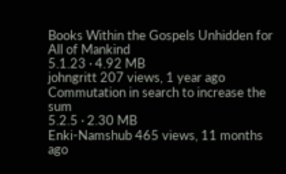Books Within the Gospels Unhidden for All of Mankind
5.1.23 · 4.92 MB
johngritt 207 views, 1 year ago
Commutation in search to increase the sum
5.2.5 · 2.30 MB
Enki-Namshub 465 views, 11 months ago